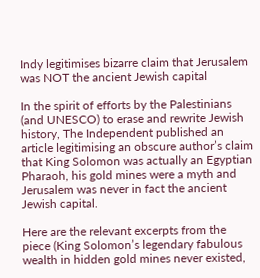Indy legitimises bizarre claim that Jerusalem was NOT the ancient Jewish capital

In the spirit of efforts by the Palestinians (and UNESCO) to erase and rewrite Jewish history, The Independent published an article legitimising an obscure author’s claim that King Solomon was actually an Egyptian Pharaoh, his gold mines were a myth and Jerusalem was never in fact the ancient Jewish capital.

Here are the relevant excerpts from the piece (King Solomon’s legendary fabulous wealth in hidden gold mines never existed,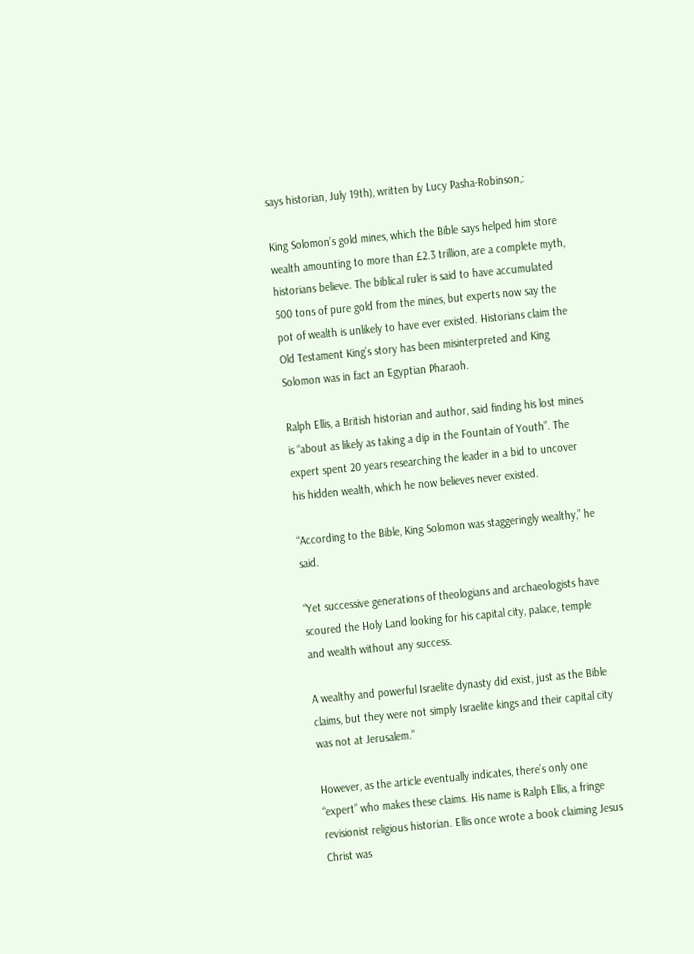says historian, July 19th), written by Lucy Pasha-Robinson,:

King Solomon’s gold mines, which the Bible says helped him store wealth amounting to more than £2.3 trillion, are a complete myth, historians believe. The biblical ruler is said to have accumulated 500 tons of pure gold from the mines, but experts now say the pot of wealth is unlikely to have ever existed. Historians claim the Old Testament King’s story has been misinterpreted and King Solomon was in fact an Egyptian Pharaoh.

Ralph Ellis, a British historian and author, said finding his lost mines is “about as likely as taking a dip in the Fountain of Youth”. The expert spent 20 years researching the leader in a bid to uncover his hidden wealth, which he now believes never existed.

“According to the Bible, King Solomon was staggeringly wealthy,” he said.

“Yet successive generations of theologians and archaeologists have scoured the Holy Land looking for his capital city, palace, temple and wealth without any success.

A wealthy and powerful Israelite dynasty did exist, just as the Bible claims, but they were not simply Israelite kings and their capital city was not at Jerusalem.”

However, as the article eventually indicates, there’s only one “expert” who makes these claims. His name is Ralph Ellis, a fringe revisionist religious historian. Ellis once wrote a book claiming Jesus Christ was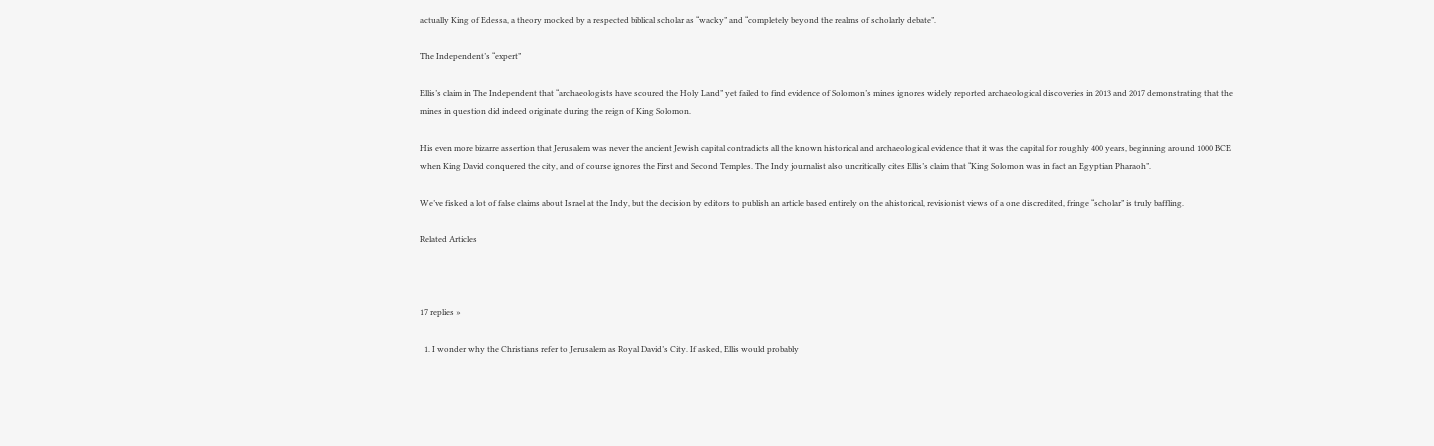actually King of Edessa, a theory mocked by a respected biblical scholar as “wacky” and “completely beyond the realms of scholarly debate”.

The Independent’s “expert”

Ellis’s claim in The Independent that “archaeologists have scoured the Holy Land” yet failed to find evidence of Solomon’s mines ignores widely reported archaeological discoveries in 2013 and 2017 demonstrating that the mines in question did indeed originate during the reign of King Solomon.

His even more bizarre assertion that Jerusalem was never the ancient Jewish capital contradicts all the known historical and archaeological evidence that it was the capital for roughly 400 years, beginning around 1000 BCE when King David conquered the city, and of course ignores the First and Second Temples. The Indy journalist also uncritically cites Ellis’s claim that “King Solomon was in fact an Egyptian Pharaoh”.

We’ve fisked a lot of false claims about Israel at the Indy, but the decision by editors to publish an article based entirely on the ahistorical, revisionist views of a one discredited, fringe “scholar” is truly baffling.

Related Articles



17 replies »

  1. I wonder why the Christians refer to Jerusalem as Royal David’s City. If asked, Ellis would probably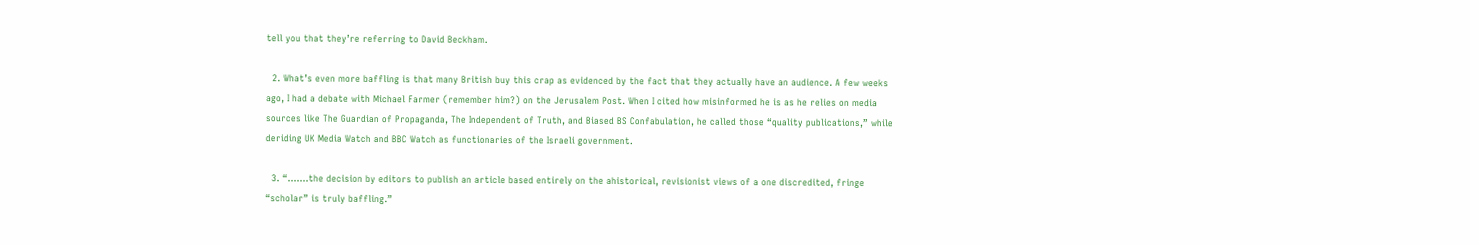tell you that they’re referring to David Beckham.

  2. What’s even more baffling is that many British buy this crap as evidenced by the fact that they actually have an audience. A few weeks ago, I had a debate with Michael Farmer (remember him?) on the Jerusalem Post. When I cited how misinformed he is as he relies on media sources like The Guardian of Propaganda, The Independent of Truth, and Biased BS Confabulation, he called those “quality publications,” while deriding UK Media Watch and BBC Watch as functionaries of the Israeli government.

  3. “…….the decision by editors to publish an article based entirely on the ahistorical, revisionist views of a one discredited, fringe “scholar” is truly baffling.”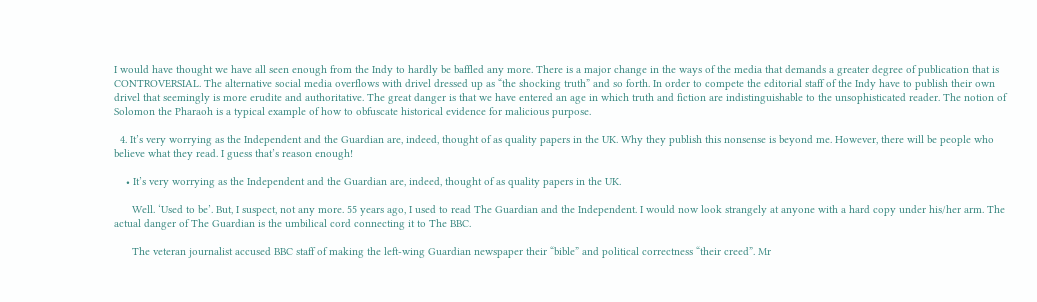I would have thought we have all seen enough from the Indy to hardly be baffled any more. There is a major change in the ways of the media that demands a greater degree of publication that is CONTROVERSIAL. The alternative social media overflows with drivel dressed up as “the shocking truth” and so forth. In order to compete the editorial staff of the Indy have to publish their own drivel that seemingly is more erudite and authoritative. The great danger is that we have entered an age in which truth and fiction are indistinguishable to the unsophisticated reader. The notion of Solomon the Pharaoh is a typical example of how to obfuscate historical evidence for malicious purpose.

  4. It’s very worrying as the Independent and the Guardian are, indeed, thought of as quality papers in the UK. Why they publish this nonsense is beyond me. However, there will be people who believe what they read. I guess that’s reason enough!

    • It’s very worrying as the Independent and the Guardian are, indeed, thought of as quality papers in the UK.

      Well. ‘Used to be’. But, I suspect, not any more. 55 years ago, I used to read The Guardian and the Independent. I would now look strangely at anyone with a hard copy under his/her arm. The actual danger of The Guardian is the umbilical cord connecting it to The BBC.

      The veteran journalist accused BBC staff of making the left-wing Guardian newspaper their “bible” and political correctness “their creed”. Mr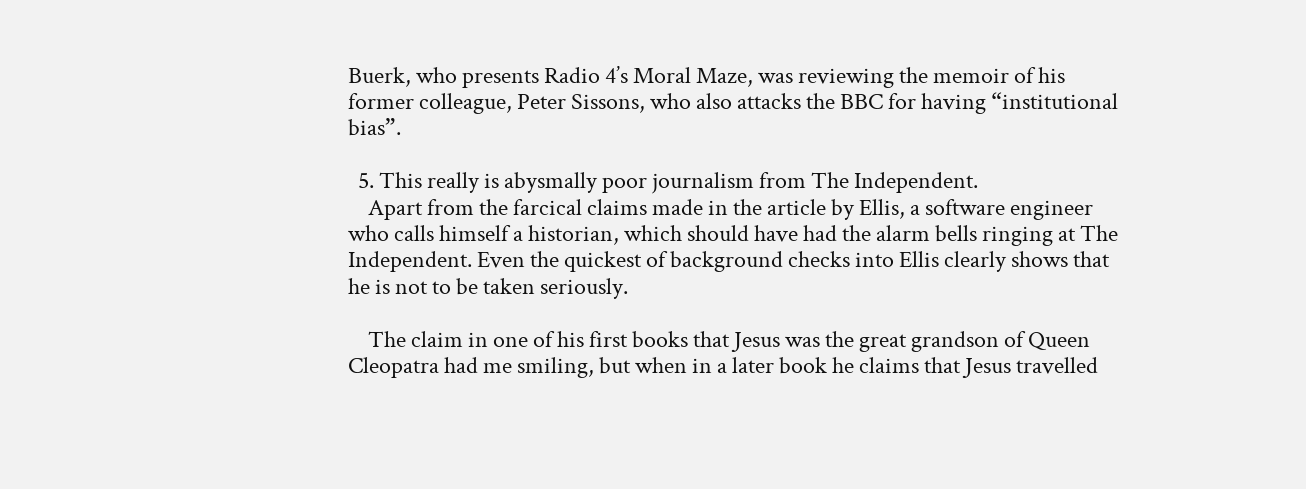Buerk, who presents Radio 4’s Moral Maze, was reviewing the memoir of his former colleague, Peter Sissons, who also attacks the BBC for having “institutional bias”.

  5. This really is abysmally poor journalism from The Independent.
    Apart from the farcical claims made in the article by Ellis, a software engineer who calls himself a historian, which should have had the alarm bells ringing at The Independent. Even the quickest of background checks into Ellis clearly shows that he is not to be taken seriously.

    The claim in one of his first books that Jesus was the great grandson of Queen Cleopatra had me smiling, but when in a later book he claims that Jesus travelled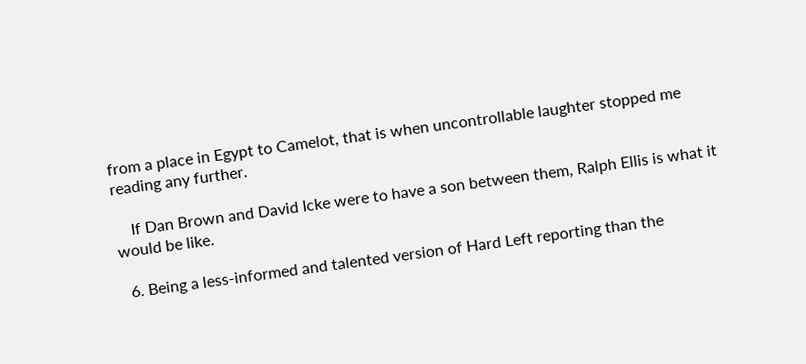from a place in Egypt to Camelot, that is when uncontrollable laughter stopped me reading any further.

    If Dan Brown and David Icke were to have a son between them, Ralph Ellis is what it would be like.

  6. Being a less-informed and talented version of Hard Left reporting than the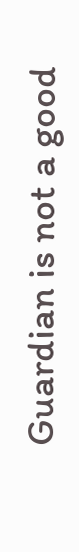Guardian is not a good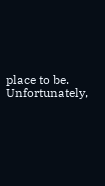place to be. Unfortunately,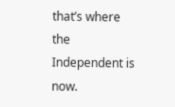that’s where the Independent is now.